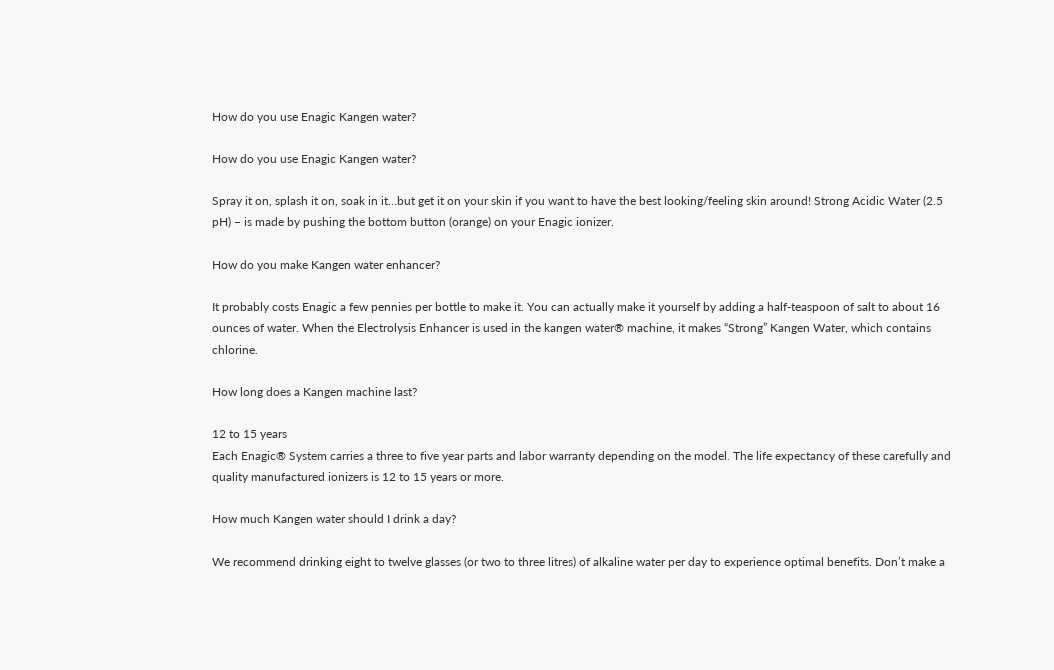How do you use Enagic Kangen water?

How do you use Enagic Kangen water?

Spray it on, splash it on, soak in it…but get it on your skin if you want to have the best looking/feeling skin around! Strong Acidic Water (2.5 pH) – is made by pushing the bottom button (orange) on your Enagic ionizer.

How do you make Kangen water enhancer?

It probably costs Enagic a few pennies per bottle to make it. You can actually make it yourself by adding a half-teaspoon of salt to about 16 ounces of water. When the Electrolysis Enhancer is used in the kangen water® machine, it makes “Strong” Kangen Water, which contains chlorine.

How long does a Kangen machine last?

12 to 15 years
Each Enagic® System carries a three to five year parts and labor warranty depending on the model. The life expectancy of these carefully and quality manufactured ionizers is 12 to 15 years or more.

How much Kangen water should I drink a day?

We recommend drinking eight to twelve glasses (or two to three litres) of alkaline water per day to experience optimal benefits. Don’t make a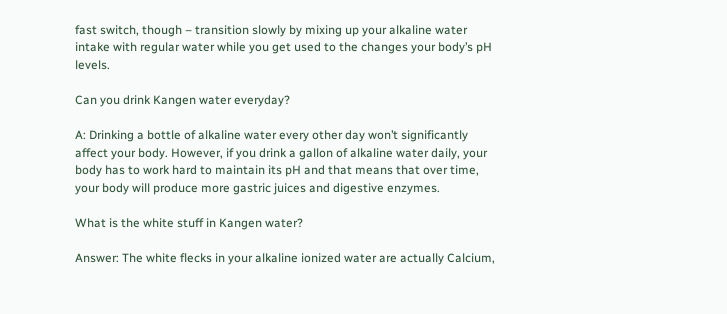fast switch, though – transition slowly by mixing up your alkaline water intake with regular water while you get used to the changes your body’s pH levels.

Can you drink Kangen water everyday?

A: Drinking a bottle of alkaline water every other day won’t significantly affect your body. However, if you drink a gallon of alkaline water daily, your body has to work hard to maintain its pH and that means that over time, your body will produce more gastric juices and digestive enzymes.

What is the white stuff in Kangen water?

Answer: The white flecks in your alkaline ionized water are actually Calcium,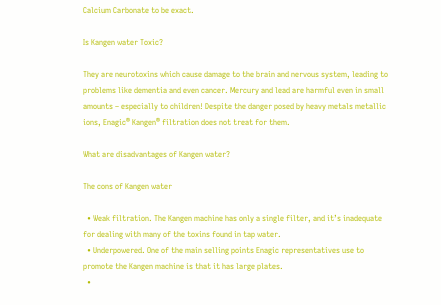Calcium Carbonate to be exact.

Is Kangen water Toxic?

They are neurotoxins which cause damage to the brain and nervous system, leading to problems like dementia and even cancer. Mercury and lead are harmful even in small amounts – especially to children! Despite the danger posed by heavy metals metallic ions, Enagic® Kangen® filtration does not treat for them.

What are disadvantages of Kangen water?

The cons of Kangen water

  • Weak filtration. The Kangen machine has only a single filter, and it’s inadequate for dealing with many of the toxins found in tap water.
  • Underpowered. One of the main selling points Enagic representatives use to promote the Kangen machine is that it has large plates.
  •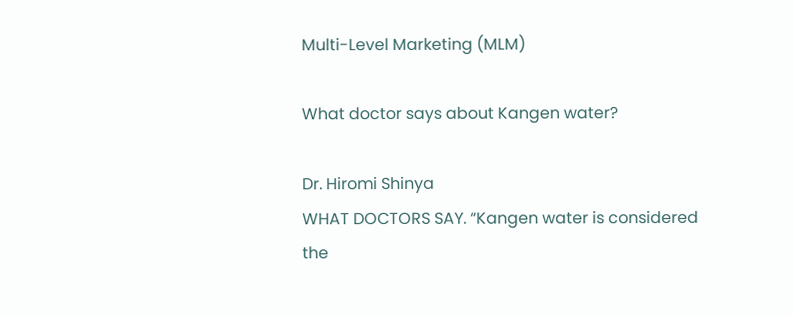Multi-Level Marketing (MLM)

What doctor says about Kangen water?

Dr. Hiromi Shinya
WHAT DOCTORS SAY. “Kangen water is considered the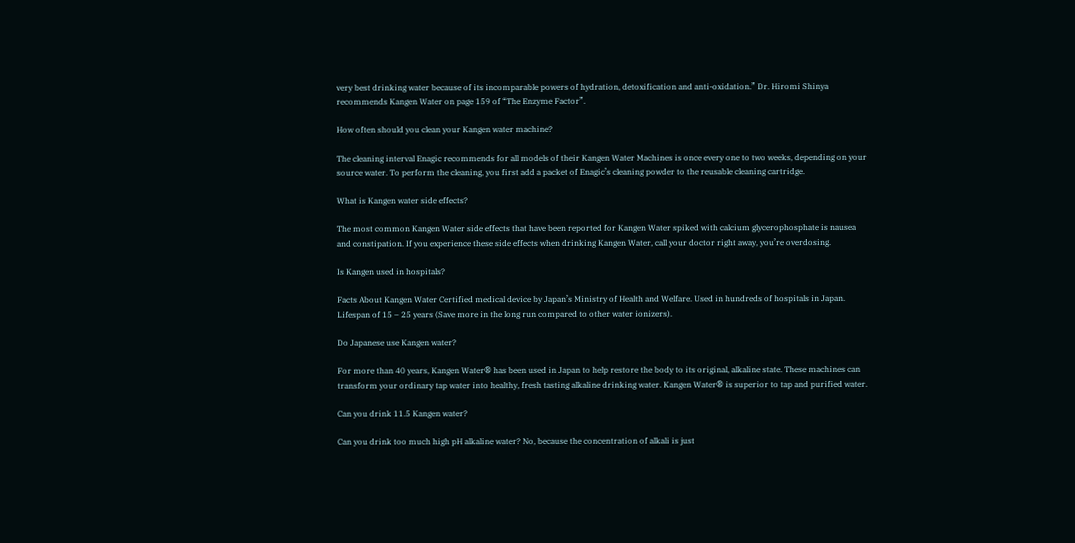very best drinking water because of its incomparable powers of hydration, detoxification and anti-oxidation.” Dr. Hiromi Shinya recommends Kangen Water on page 159 of “The Enzyme Factor”.

How often should you clean your Kangen water machine?

The cleaning interval Enagic recommends for all models of their Kangen Water Machines is once every one to two weeks, depending on your source water. To perform the cleaning, you first add a packet of Enagic’s cleaning powder to the reusable cleaning cartridge.

What is Kangen water side effects?

The most common Kangen Water side effects that have been reported for Kangen Water spiked with calcium glycerophosphate is nausea and constipation. If you experience these side effects when drinking Kangen Water, call your doctor right away, you’re overdosing.

Is Kangen used in hospitals?

Facts About Kangen Water Certified medical device by Japan’s Ministry of Health and Welfare. Used in hundreds of hospitals in Japan. Lifespan of 15 – 25 years (Save more in the long run compared to other water ionizers).

Do Japanese use Kangen water?

For more than 40 years, Kangen Water® has been used in Japan to help restore the body to its original, alkaline state. These machines can transform your ordinary tap water into healthy, fresh tasting alkaline drinking water. Kangen Water® is superior to tap and purified water.

Can you drink 11.5 Kangen water?

Can you drink too much high pH alkaline water? No, because the concentration of alkali is just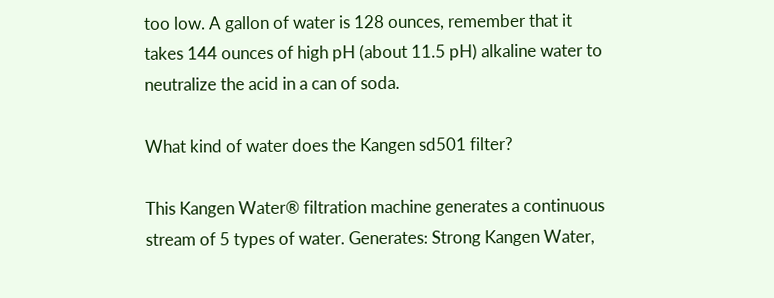too low. A gallon of water is 128 ounces, remember that it takes 144 ounces of high pH (about 11.5 pH) alkaline water to neutralize the acid in a can of soda.

What kind of water does the Kangen sd501 filter?

This Kangen Water® filtration machine generates a continuous stream of 5 types of water. Generates: Strong Kangen Water,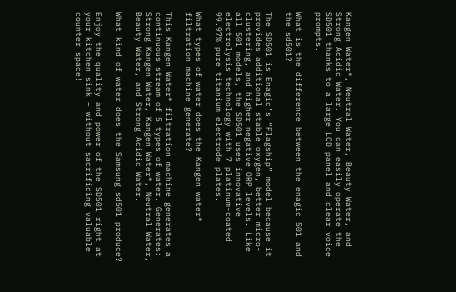Kangen Water®, Neutral Water, Beauty Water, and Strong Acidic Water. You can easily operate the SD501 thanks to a large LCD panel and clear voice prompts.

What is the difference between the enagic 501 and the sd501?

The SD501 is Enagic’s “Flagship” model because it provides additional stable oxygen, better micro-clustering, and higher negative ORP levels. Like all 501 models, the SD501 uses innovative electrolysis technology with 7 platinum-coated 99.97% pure titanium electrode plates.

What types of water does the Kangen water® filtration machine generate?

This Kangen Water® filtration machine generates a continuous stream of 5 types of water. Generates: Strong Kangen Water, Kangen Water®, Neutral Water, Beauty Water, and Strong Acidic Water.

What kind of water does the Samsung sd501 produce?

Enjoy the quality and power of the SD501 right at your kitchen sink – without sacrificing valuable counter space!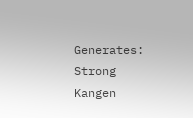Generates: Strong Kangen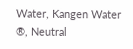Water, Kangen Water ®, Neutral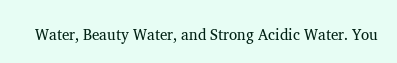Water, Beauty Water, and Strong Acidic Water. You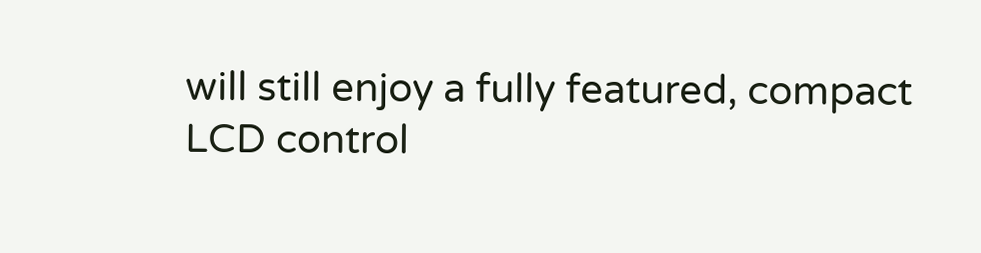will still enjoy a fully featured, compact LCD control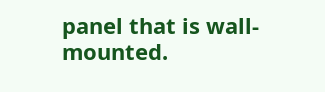panel that is wall-mounted.